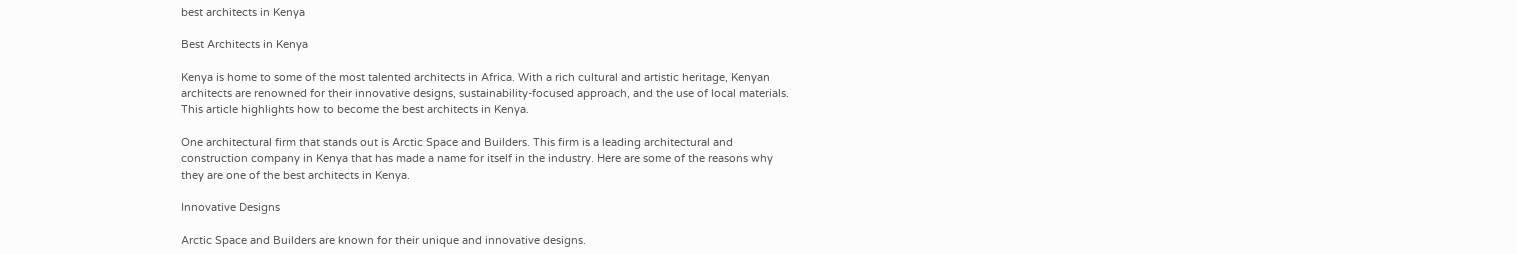best architects in Kenya

Best Architects in Kenya

Kenya is home to some of the most talented architects in Africa. With a rich cultural and artistic heritage, Kenyan architects are renowned for their innovative designs, sustainability-focused approach, and the use of local materials. This article highlights how to become the best architects in Kenya.

One architectural firm that stands out is Arctic Space and Builders. This firm is a leading architectural and construction company in Kenya that has made a name for itself in the industry. Here are some of the reasons why they are one of the best architects in Kenya.

Innovative Designs

Arctic Space and Builders are known for their unique and innovative designs.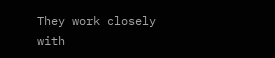They work closely with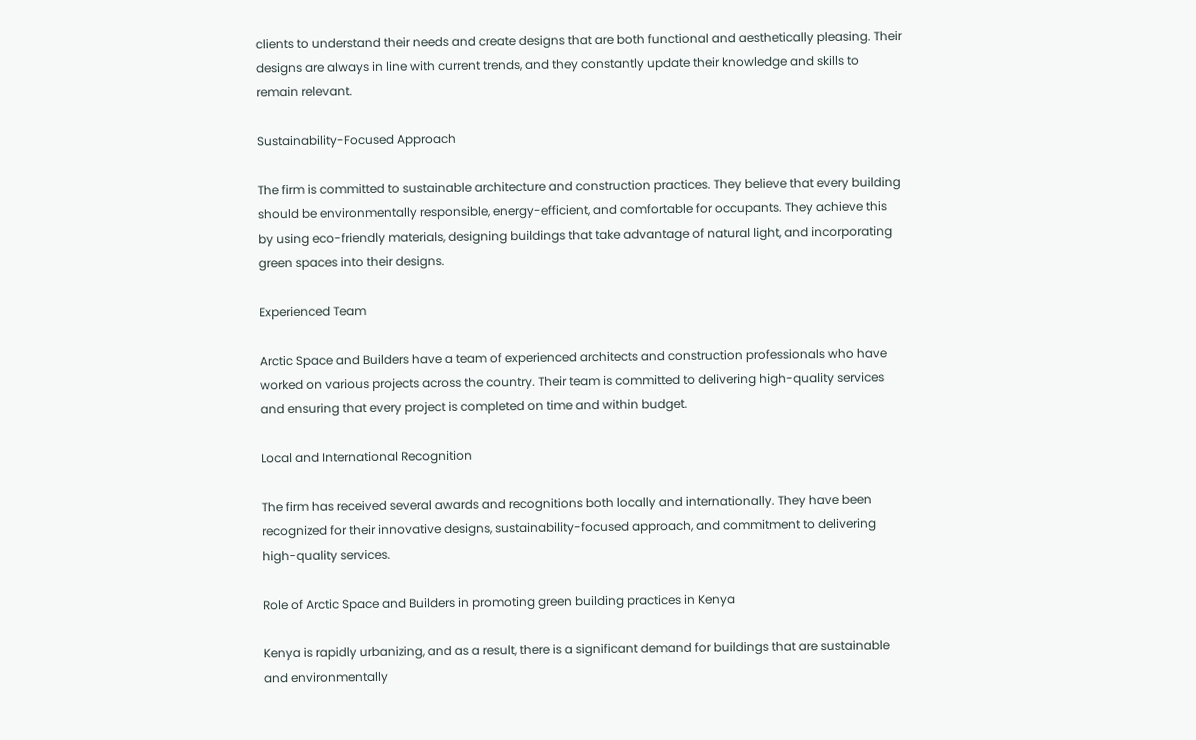clients to understand their needs and create designs that are both functional and aesthetically pleasing. Their designs are always in line with current trends, and they constantly update their knowledge and skills to remain relevant.

Sustainability-Focused Approach

The firm is committed to sustainable architecture and construction practices. They believe that every building should be environmentally responsible, energy-efficient, and comfortable for occupants. They achieve this by using eco-friendly materials, designing buildings that take advantage of natural light, and incorporating green spaces into their designs.

Experienced Team

Arctic Space and Builders have a team of experienced architects and construction professionals who have worked on various projects across the country. Their team is committed to delivering high-quality services and ensuring that every project is completed on time and within budget.

Local and International Recognition

The firm has received several awards and recognitions both locally and internationally. They have been recognized for their innovative designs, sustainability-focused approach, and commitment to delivering high-quality services.

Role of Arctic Space and Builders in promoting green building practices in Kenya

Kenya is rapidly urbanizing, and as a result, there is a significant demand for buildings that are sustainable and environmentally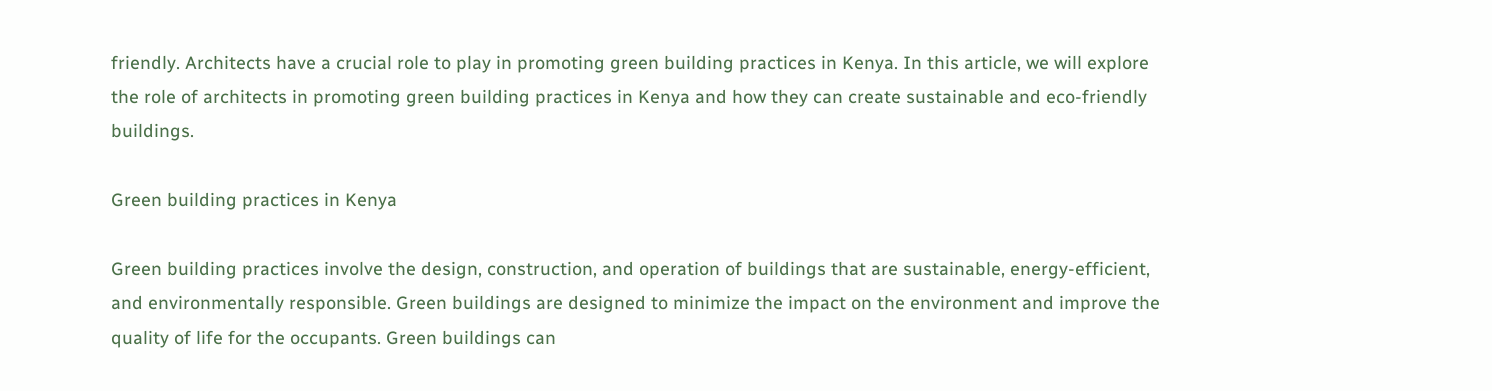friendly. Architects have a crucial role to play in promoting green building practices in Kenya. In this article, we will explore the role of architects in promoting green building practices in Kenya and how they can create sustainable and eco-friendly buildings.

Green building practices in Kenya

Green building practices involve the design, construction, and operation of buildings that are sustainable, energy-efficient, and environmentally responsible. Green buildings are designed to minimize the impact on the environment and improve the quality of life for the occupants. Green buildings can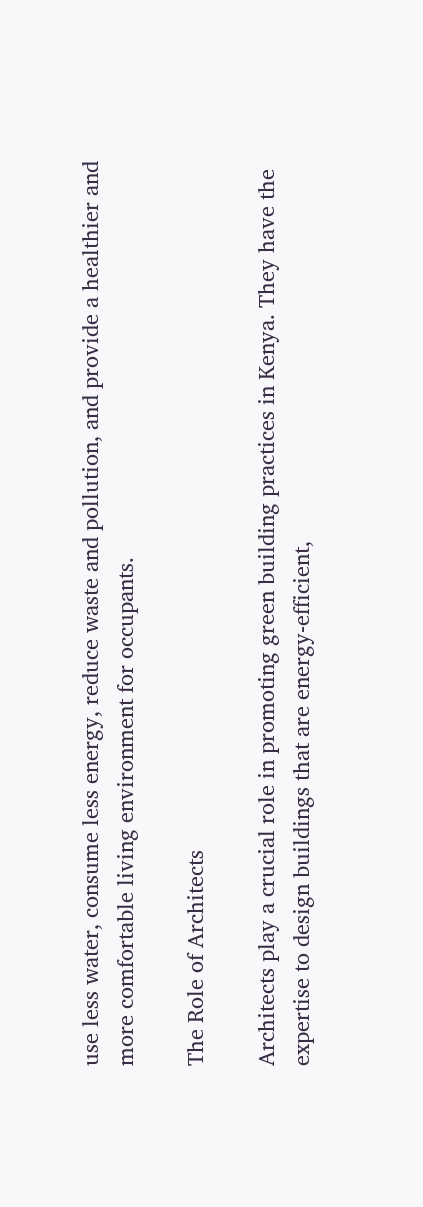use less water, consume less energy, reduce waste and pollution, and provide a healthier and more comfortable living environment for occupants.

The Role of Architects

Architects play a crucial role in promoting green building practices in Kenya. They have the expertise to design buildings that are energy-efficient,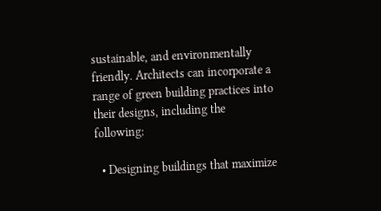sustainable, and environmentally friendly. Architects can incorporate a range of green building practices into their designs, including the following:

  • Designing buildings that maximize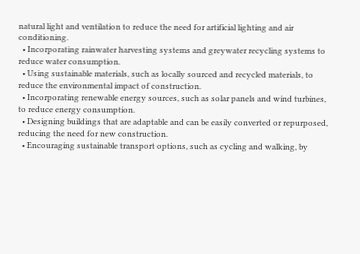natural light and ventilation to reduce the need for artificial lighting and air conditioning.
  • Incorporating rainwater harvesting systems and greywater recycling systems to reduce water consumption.
  • Using sustainable materials, such as locally sourced and recycled materials, to reduce the environmental impact of construction.
  • Incorporating renewable energy sources, such as solar panels and wind turbines, to reduce energy consumption.
  • Designing buildings that are adaptable and can be easily converted or repurposed, reducing the need for new construction.
  • Encouraging sustainable transport options, such as cycling and walking, by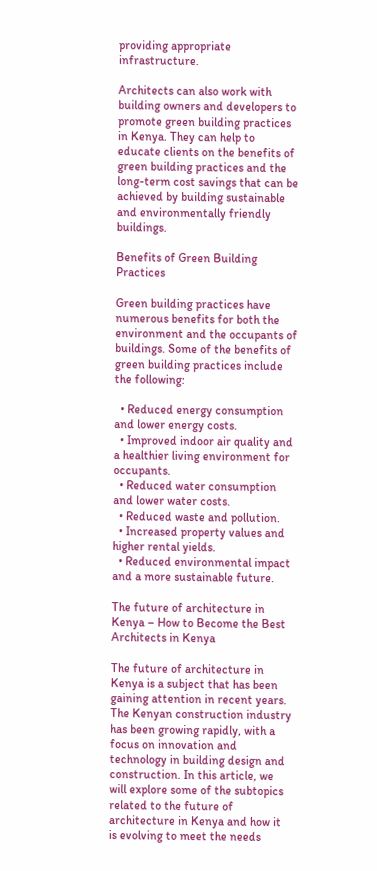providing appropriate infrastructure.

Architects can also work with building owners and developers to promote green building practices in Kenya. They can help to educate clients on the benefits of green building practices and the long-term cost savings that can be achieved by building sustainable and environmentally friendly buildings.

Benefits of Green Building Practices

Green building practices have numerous benefits for both the environment and the occupants of buildings. Some of the benefits of green building practices include the following:

  • Reduced energy consumption and lower energy costs.
  • Improved indoor air quality and a healthier living environment for occupants.
  • Reduced water consumption and lower water costs.
  • Reduced waste and pollution.
  • Increased property values and higher rental yields.
  • Reduced environmental impact and a more sustainable future.

The future of architecture in Kenya – How to Become the Best Architects in Kenya

The future of architecture in Kenya is a subject that has been gaining attention in recent years. The Kenyan construction industry has been growing rapidly, with a focus on innovation and technology in building design and construction. In this article, we will explore some of the subtopics related to the future of architecture in Kenya and how it is evolving to meet the needs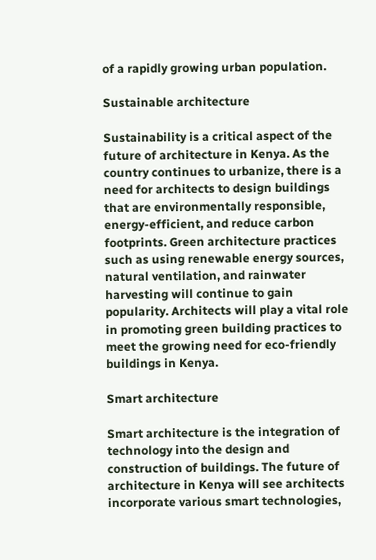of a rapidly growing urban population.

Sustainable architecture

Sustainability is a critical aspect of the future of architecture in Kenya. As the country continues to urbanize, there is a need for architects to design buildings that are environmentally responsible, energy-efficient, and reduce carbon footprints. Green architecture practices such as using renewable energy sources, natural ventilation, and rainwater harvesting will continue to gain popularity. Architects will play a vital role in promoting green building practices to meet the growing need for eco-friendly buildings in Kenya.

Smart architecture

Smart architecture is the integration of technology into the design and construction of buildings. The future of architecture in Kenya will see architects incorporate various smart technologies,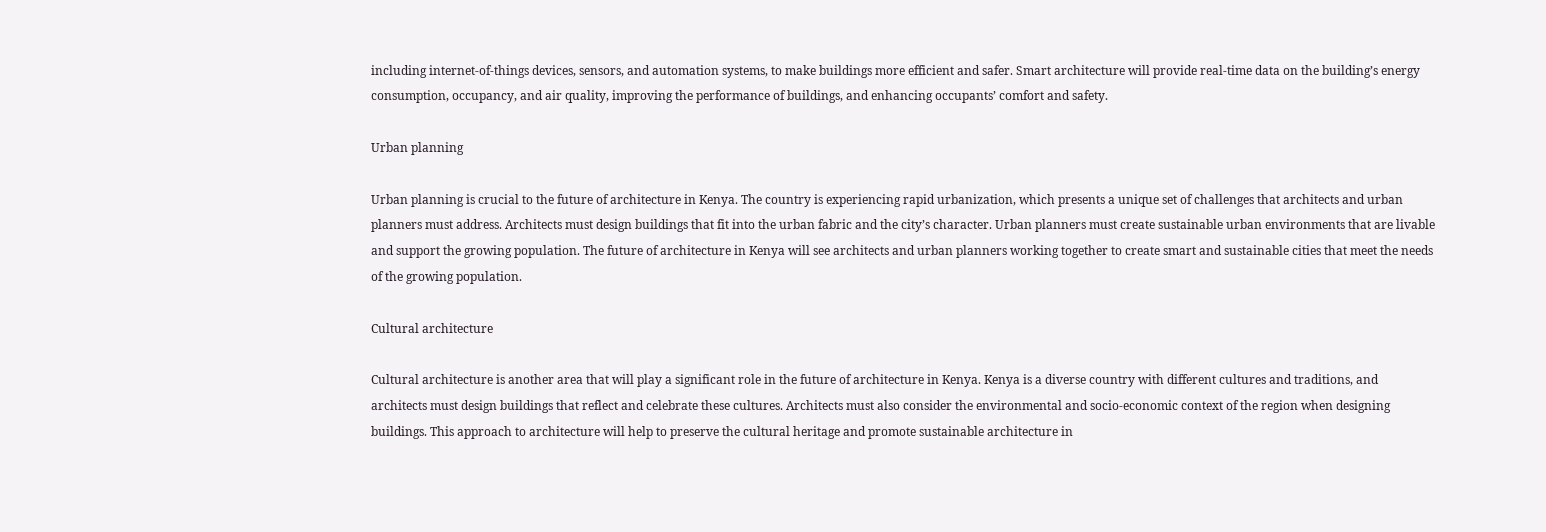including internet-of-things devices, sensors, and automation systems, to make buildings more efficient and safer. Smart architecture will provide real-time data on the building’s energy consumption, occupancy, and air quality, improving the performance of buildings, and enhancing occupants’ comfort and safety.

Urban planning

Urban planning is crucial to the future of architecture in Kenya. The country is experiencing rapid urbanization, which presents a unique set of challenges that architects and urban planners must address. Architects must design buildings that fit into the urban fabric and the city’s character. Urban planners must create sustainable urban environments that are livable and support the growing population. The future of architecture in Kenya will see architects and urban planners working together to create smart and sustainable cities that meet the needs of the growing population.

Cultural architecture

Cultural architecture is another area that will play a significant role in the future of architecture in Kenya. Kenya is a diverse country with different cultures and traditions, and architects must design buildings that reflect and celebrate these cultures. Architects must also consider the environmental and socio-economic context of the region when designing buildings. This approach to architecture will help to preserve the cultural heritage and promote sustainable architecture in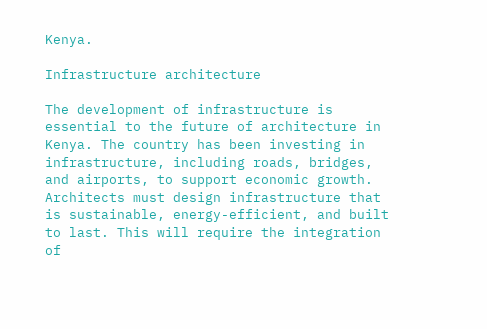Kenya.

Infrastructure architecture

The development of infrastructure is essential to the future of architecture in Kenya. The country has been investing in infrastructure, including roads, bridges, and airports, to support economic growth. Architects must design infrastructure that is sustainable, energy-efficient, and built to last. This will require the integration of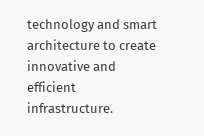technology and smart architecture to create innovative and efficient infrastructure.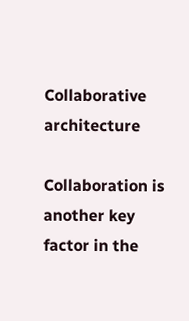Collaborative architecture

Collaboration is another key factor in the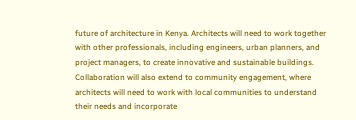future of architecture in Kenya. Architects will need to work together with other professionals, including engineers, urban planners, and project managers, to create innovative and sustainable buildings. Collaboration will also extend to community engagement, where architects will need to work with local communities to understand their needs and incorporate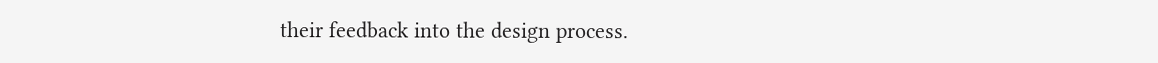their feedback into the design process.